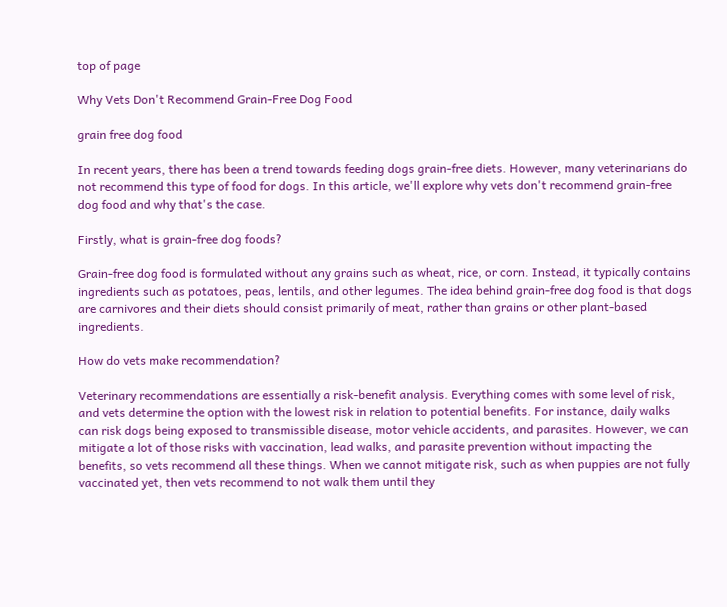top of page

Why Vets Don't Recommend Grain-Free Dog Food

grain free dog food

In recent years, there has been a trend towards feeding dogs grain-free diets. However, many veterinarians do not recommend this type of food for dogs. In this article, we'll explore why vets don't recommend grain-free dog food and why that's the case.

Firstly, what is grain-free dog foods?

Grain-free dog food is formulated without any grains such as wheat, rice, or corn. Instead, it typically contains ingredients such as potatoes, peas, lentils, and other legumes. The idea behind grain-free dog food is that dogs are carnivores and their diets should consist primarily of meat, rather than grains or other plant-based ingredients.

How do vets make recommendation?

Veterinary recommendations are essentially a risk-benefit analysis. Everything comes with some level of risk, and vets determine the option with the lowest risk in relation to potential benefits. For instance, daily walks can risk dogs being exposed to transmissible disease, motor vehicle accidents, and parasites. However, we can mitigate a lot of those risks with vaccination, lead walks, and parasite prevention without impacting the benefits, so vets recommend all these things. When we cannot mitigate risk, such as when puppies are not fully vaccinated yet, then vets recommend to not walk them until they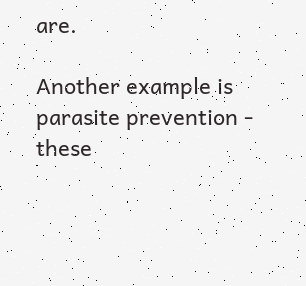are.

Another example is parasite prevention - these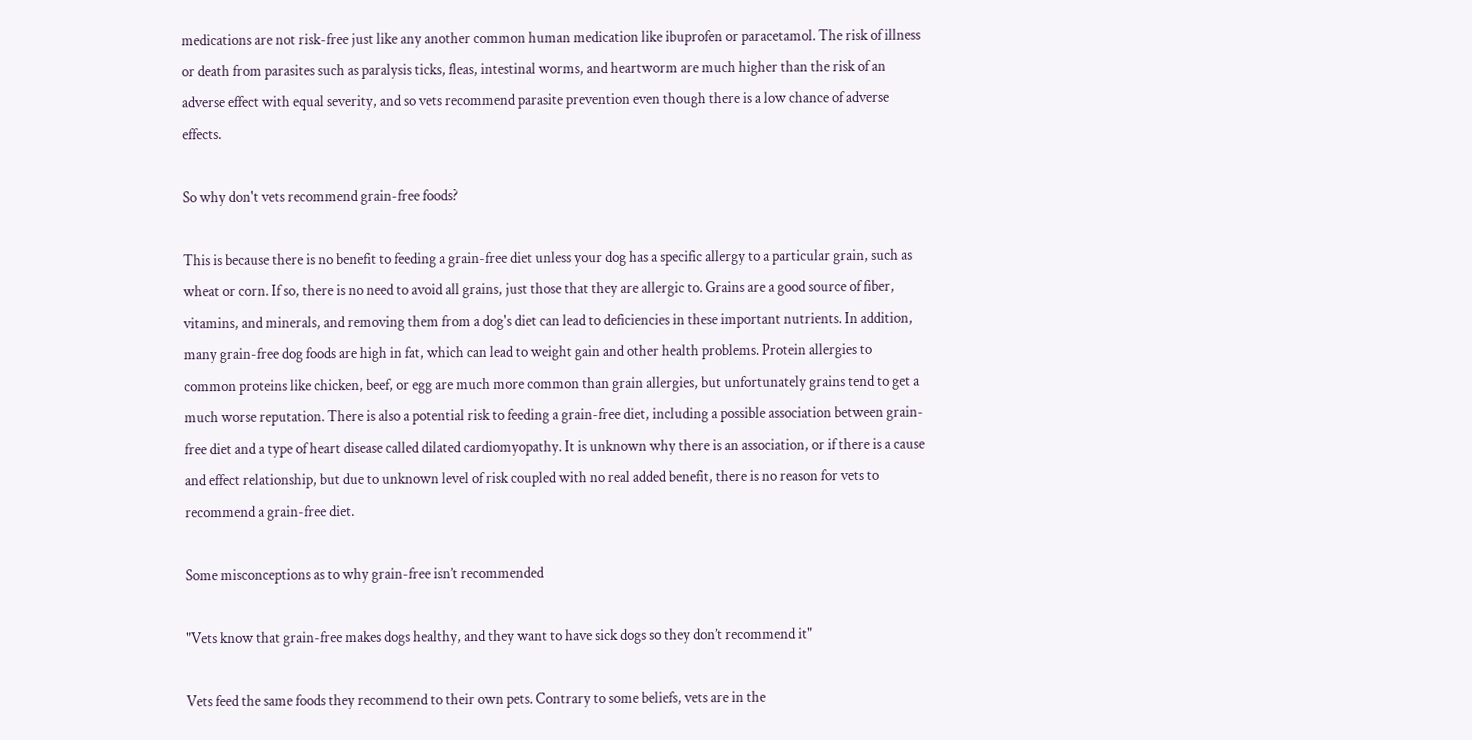medications are not risk-free just like any another common human medication like ibuprofen or paracetamol. The risk of illness or death from parasites such as paralysis ticks, fleas, intestinal worms, and heartworm are much higher than the risk of an adverse effect with equal severity, and so vets recommend parasite prevention even though there is a low chance of adverse effects.

So why don't vets recommend grain-free foods?

This is because there is no benefit to feeding a grain-free diet unless your dog has a specific allergy to a particular grain, such as wheat or corn. If so, there is no need to avoid all grains, just those that they are allergic to. Grains are a good source of fiber, vitamins, and minerals, and removing them from a dog's diet can lead to deficiencies in these important nutrients. In addition, many grain-free dog foods are high in fat, which can lead to weight gain and other health problems. Protein allergies to common proteins like chicken, beef, or egg are much more common than grain allergies, but unfortunately grains tend to get a much worse reputation. There is also a potential risk to feeding a grain-free diet, including a possible association between grain-free diet and a type of heart disease called dilated cardiomyopathy. It is unknown why there is an association, or if there is a cause and effect relationship, but due to unknown level of risk coupled with no real added benefit, there is no reason for vets to recommend a grain-free diet.

Some misconceptions as to why grain-free isn’t recommended

"Vets know that grain-free makes dogs healthy, and they want to have sick dogs so they don’t recommend it"

Vets feed the same foods they recommend to their own pets. Contrary to some beliefs, vets are in the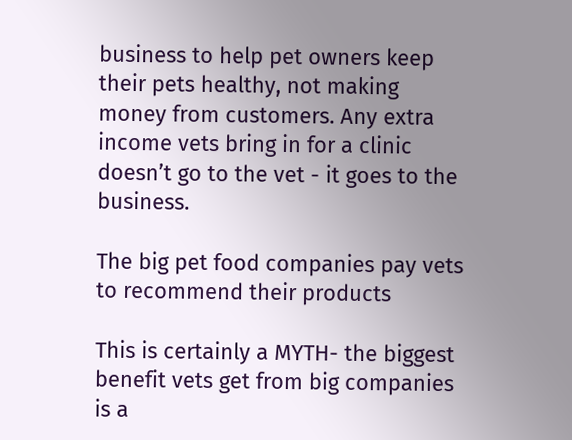business to help pet owners keep their pets healthy, not making money from customers. Any extra income vets bring in for a clinic doesn’t go to the vet - it goes to the business.

The big pet food companies pay vets to recommend their products

This is certainly a MYTH- the biggest benefit vets get from big companies is a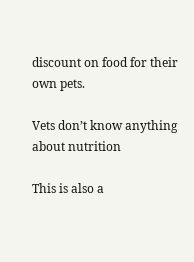discount on food for their own pets.

Vets don’t know anything about nutrition

This is also a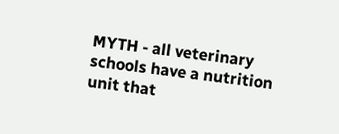MYTH - all veterinary schools have a nutrition unit that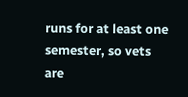runs for at least one semester, so vets are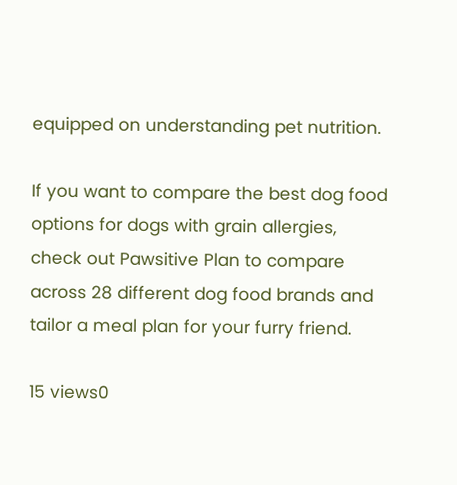equipped on understanding pet nutrition.

If you want to compare the best dog food options for dogs with grain allergies, check out Pawsitive Plan to compare across 28 different dog food brands and tailor a meal plan for your furry friend.

15 views0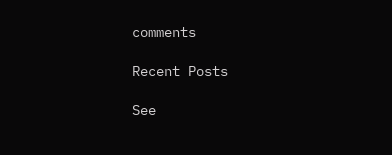comments

Recent Posts

See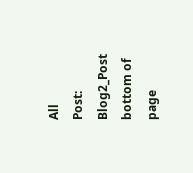All
Post: Blog2_Post
bottom of page